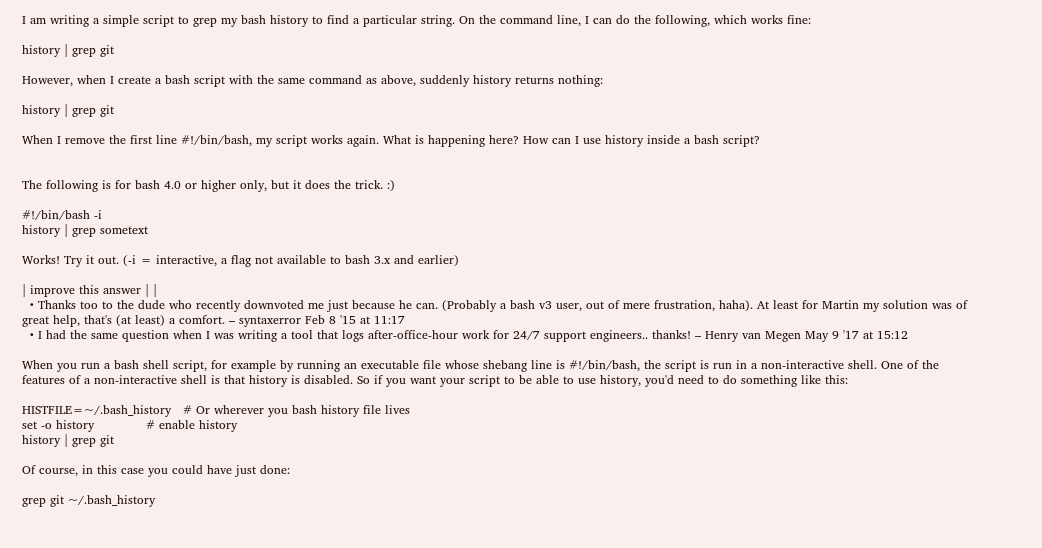I am writing a simple script to grep my bash history to find a particular string. On the command line, I can do the following, which works fine:

history | grep git

However, when I create a bash script with the same command as above, suddenly history returns nothing:

history | grep git

When I remove the first line #!/bin/bash, my script works again. What is happening here? How can I use history inside a bash script?


The following is for bash 4.0 or higher only, but it does the trick. :)

#!/bin/bash -i
history | grep sometext

Works! Try it out. (-i = interactive, a flag not available to bash 3.x and earlier)

| improve this answer | |
  • Thanks too to the dude who recently downvoted me just because he can. (Probably a bash v3 user, out of mere frustration, haha). At least for Martin my solution was of great help, that's (at least) a comfort. – syntaxerror Feb 8 '15 at 11:17
  • I had the same question when I was writing a tool that logs after-office-hour work for 24/7 support engineers.. thanks! – Henry van Megen May 9 '17 at 15:12

When you run a bash shell script, for example by running an executable file whose shebang line is #!/bin/bash, the script is run in a non-interactive shell. One of the features of a non-interactive shell is that history is disabled. So if you want your script to be able to use history, you'd need to do something like this:

HISTFILE=~/.bash_history   # Or wherever you bash history file lives
set -o history             # enable history
history | grep git

Of course, in this case you could have just done:

grep git ~/.bash_history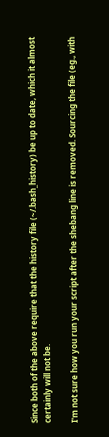Since both of the above require that the history file (~/.bash_history) be up to date, which it almost certainly will not be.

I'm not sure how you run your script after the shebang line is removed. Sourcing the file (eg., with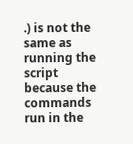.) is not the same as running the script because the commands run in the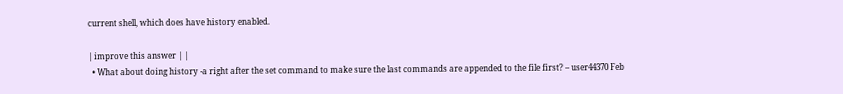current shell, which does have history enabled.

| improve this answer | |
  • What about doing history -a right after the set command to make sure the last commands are appended to the file first? – user44370 Feb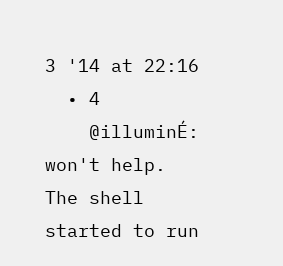3 '14 at 22:16
  • 4
    @illuminÉ: won't help. The shell started to run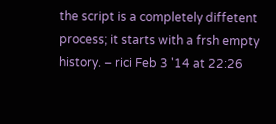the script is a completely diffetent process; it starts with a frsh empty history. – rici Feb 3 '14 at 22:26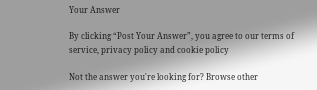Your Answer

By clicking “Post Your Answer”, you agree to our terms of service, privacy policy and cookie policy

Not the answer you're looking for? Browse other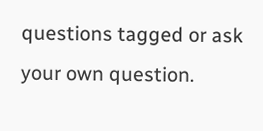questions tagged or ask your own question.